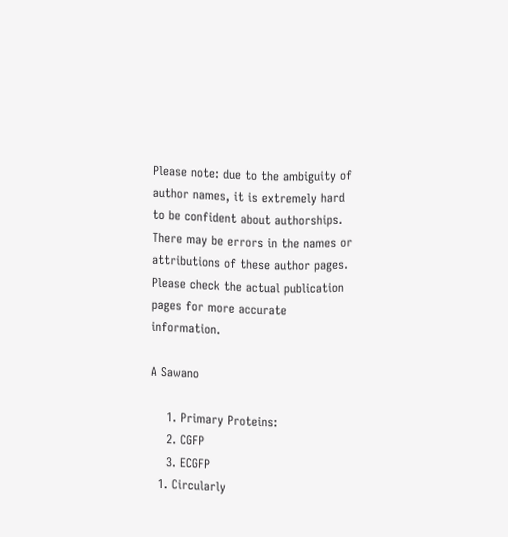Please note: due to the ambiguity of author names, it is extremely hard to be confident about authorships. There may be errors in the names or attributions of these author pages. Please check the actual publication pages for more accurate information.

A Sawano

    1. Primary Proteins:
    2. CGFP
    3. ECGFP
  1. Circularly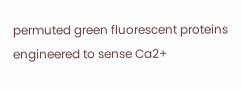permuted green fluorescent proteins engineered to sense Ca2+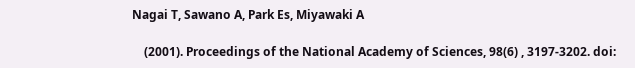Nagai T, Sawano A, Park Es, Miyawaki A

    (2001). Proceedings of the National Academy of Sciences, 98(6) , 3197-3202. doi: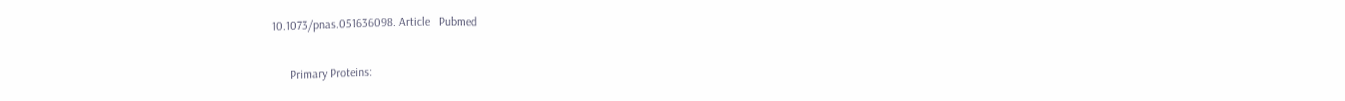10.1073/pnas.051636098. Article   Pubmed

      Primary Proteins: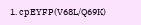1. cpEYFP(V68L/Q69K)